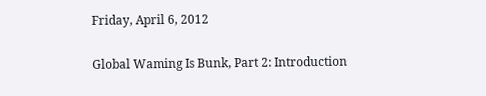Friday, April 6, 2012

Global Waming Is Bunk, Part 2: Introduction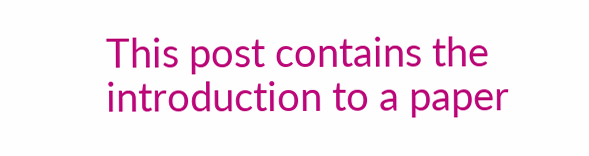This post contains the introduction to a paper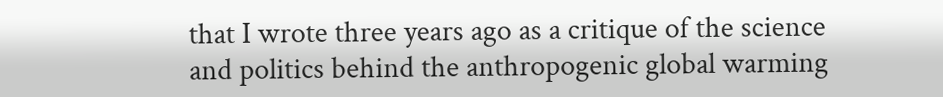that I wrote three years ago as a critique of the science and politics behind the anthropogenic global warming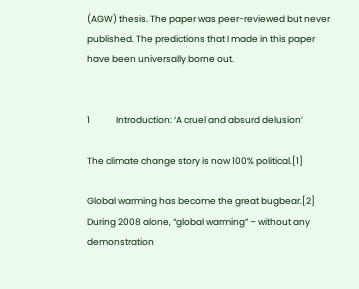(AGW) thesis. The paper was peer-reviewed but never published. The predictions that I made in this paper have been universally borne out.


1             Introduction: ‘A cruel and absurd delusion’

The climate change story is now 100% political.[1]

Global warming has become the great bugbear.[2]  During 2008 alone, “global warming” – without any demonstration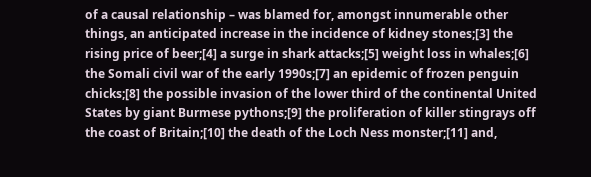of a causal relationship – was blamed for, amongst innumerable other things, an anticipated increase in the incidence of kidney stones;[3] the rising price of beer;[4] a surge in shark attacks;[5] weight loss in whales;[6] the Somali civil war of the early 1990s;[7] an epidemic of frozen penguin chicks;[8] the possible invasion of the lower third of the continental United States by giant Burmese pythons;[9] the proliferation of killer stingrays off the coast of Britain;[10] the death of the Loch Ness monster;[11] and,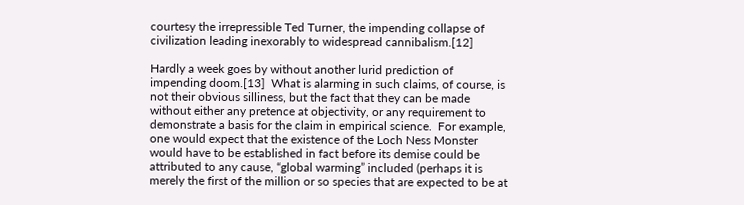courtesy the irrepressible Ted Turner, the impending collapse of civilization leading inexorably to widespread cannibalism.[12]

Hardly a week goes by without another lurid prediction of impending doom.[13]  What is alarming in such claims, of course, is not their obvious silliness, but the fact that they can be made without either any pretence at objectivity, or any requirement to demonstrate a basis for the claim in empirical science.  For example, one would expect that the existence of the Loch Ness Monster would have to be established in fact before its demise could be attributed to any cause, “global warming” included (perhaps it is merely the first of the million or so species that are expected to be at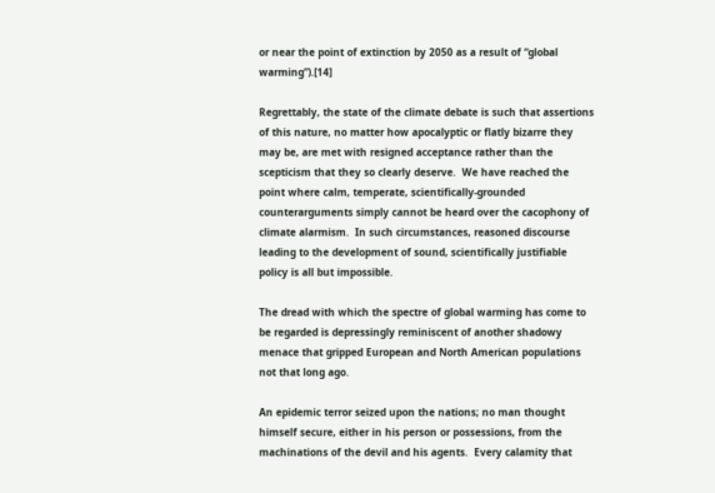or near the point of extinction by 2050 as a result of “global warming”).[14]

Regrettably, the state of the climate debate is such that assertions of this nature, no matter how apocalyptic or flatly bizarre they may be, are met with resigned acceptance rather than the scepticism that they so clearly deserve.  We have reached the point where calm, temperate, scientifically-grounded counterarguments simply cannot be heard over the cacophony of climate alarmism.  In such circumstances, reasoned discourse leading to the development of sound, scientifically justifiable policy is all but impossible.

The dread with which the spectre of global warming has come to be regarded is depressingly reminiscent of another shadowy menace that gripped European and North American populations not that long ago.

An epidemic terror seized upon the nations; no man thought himself secure, either in his person or possessions, from the machinations of the devil and his agents.  Every calamity that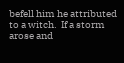befell him he attributed to a witch.  If a storm arose and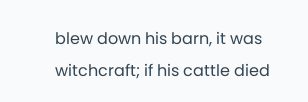blew down his barn, it was witchcraft; if his cattle died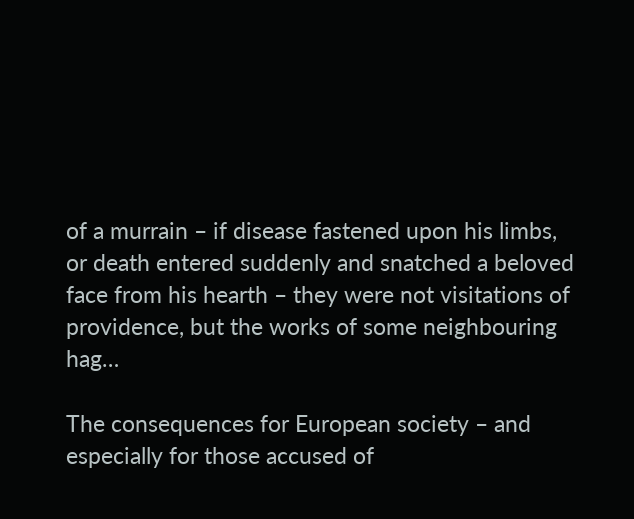of a murrain – if disease fastened upon his limbs, or death entered suddenly and snatched a beloved face from his hearth – they were not visitations of providence, but the works of some neighbouring hag…

The consequences for European society – and especially for those accused of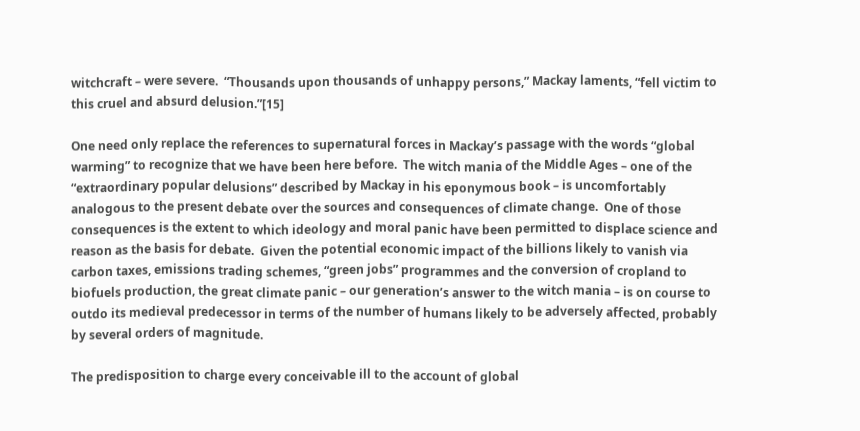witchcraft – were severe.  “Thousands upon thousands of unhappy persons,” Mackay laments, “fell victim to this cruel and absurd delusion.”[15]

One need only replace the references to supernatural forces in Mackay’s passage with the words “global warming” to recognize that we have been here before.  The witch mania of the Middle Ages – one of the “extraordinary popular delusions” described by Mackay in his eponymous book – is uncomfortably analogous to the present debate over the sources and consequences of climate change.  One of those consequences is the extent to which ideology and moral panic have been permitted to displace science and reason as the basis for debate.  Given the potential economic impact of the billions likely to vanish via carbon taxes, emissions trading schemes, “green jobs” programmes and the conversion of cropland to biofuels production, the great climate panic – our generation’s answer to the witch mania – is on course to outdo its medieval predecessor in terms of the number of humans likely to be adversely affected, probably by several orders of magnitude.

The predisposition to charge every conceivable ill to the account of global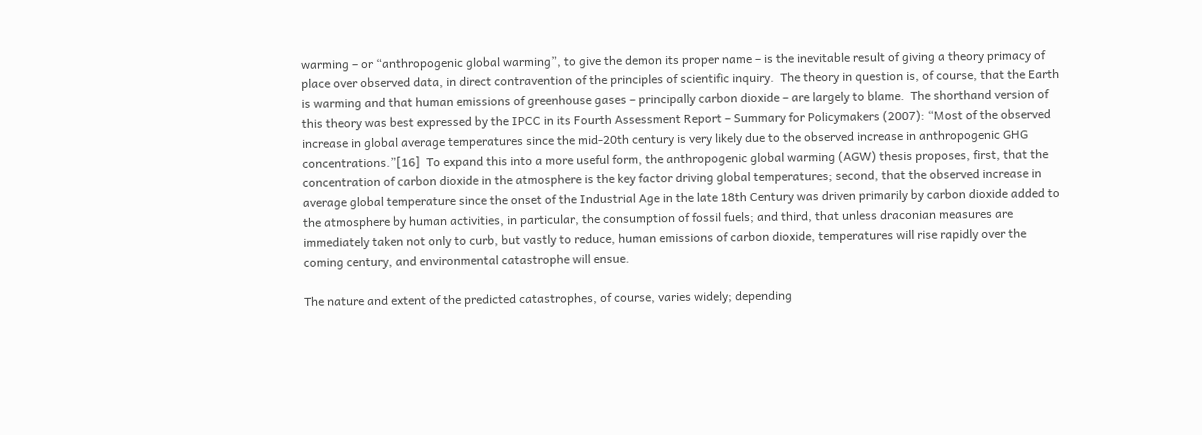warming – or “anthropogenic global warming”, to give the demon its proper name – is the inevitable result of giving a theory primacy of place over observed data, in direct contravention of the principles of scientific inquiry.  The theory in question is, of course, that the Earth is warming and that human emissions of greenhouse gases – principally carbon dioxide – are largely to blame.  The shorthand version of this theory was best expressed by the IPCC in its Fourth Assessment Report – Summary for Policymakers (2007): “Most of the observed increase in global average temperatures since the mid-20th century is very likely due to the observed increase in anthropogenic GHG concentrations.”[16]  To expand this into a more useful form, the anthropogenic global warming (AGW) thesis proposes, first, that the concentration of carbon dioxide in the atmosphere is the key factor driving global temperatures; second, that the observed increase in average global temperature since the onset of the Industrial Age in the late 18th Century was driven primarily by carbon dioxide added to the atmosphere by human activities, in particular, the consumption of fossil fuels; and third, that unless draconian measures are immediately taken not only to curb, but vastly to reduce, human emissions of carbon dioxide, temperatures will rise rapidly over the coming century, and environmental catastrophe will ensue.

The nature and extent of the predicted catastrophes, of course, varies widely; depending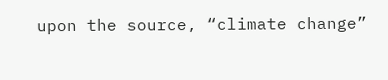upon the source, “climate change”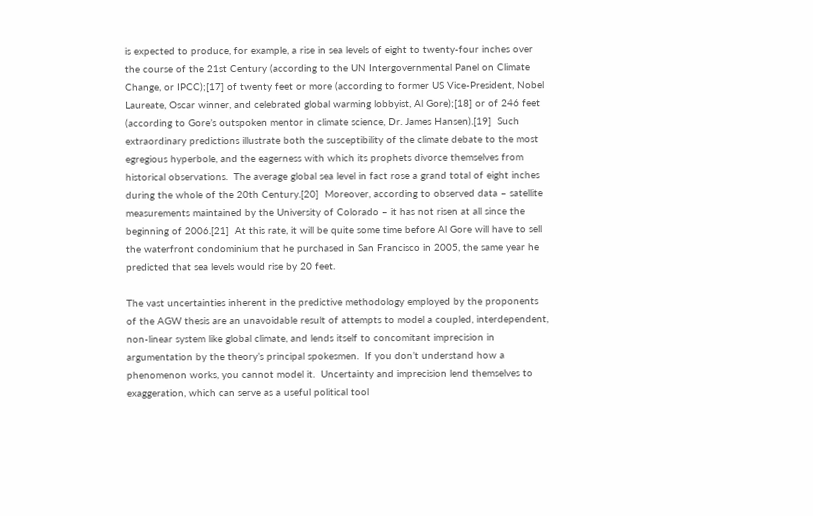is expected to produce, for example, a rise in sea levels of eight to twenty-four inches over the course of the 21st Century (according to the UN Intergovernmental Panel on Climate Change, or IPCC);[17] of twenty feet or more (according to former US Vice-President, Nobel Laureate, Oscar winner, and celebrated global warming lobbyist, Al Gore);[18] or of 246 feet (according to Gore’s outspoken mentor in climate science, Dr. James Hansen).[19]  Such extraordinary predictions illustrate both the susceptibility of the climate debate to the most egregious hyperbole, and the eagerness with which its prophets divorce themselves from historical observations.  The average global sea level in fact rose a grand total of eight inches during the whole of the 20th Century.[20]  Moreover, according to observed data – satellite measurements maintained by the University of Colorado – it has not risen at all since the beginning of 2006.[21]  At this rate, it will be quite some time before Al Gore will have to sell the waterfront condominium that he purchased in San Francisco in 2005, the same year he predicted that sea levels would rise by 20 feet.

The vast uncertainties inherent in the predictive methodology employed by the proponents of the AGW thesis are an unavoidable result of attempts to model a coupled, interdependent, non-linear system like global climate, and lends itself to concomitant imprecision in argumentation by the theory’s principal spokesmen.  If you don’t understand how a phenomenon works, you cannot model it.  Uncertainty and imprecision lend themselves to exaggeration, which can serve as a useful political tool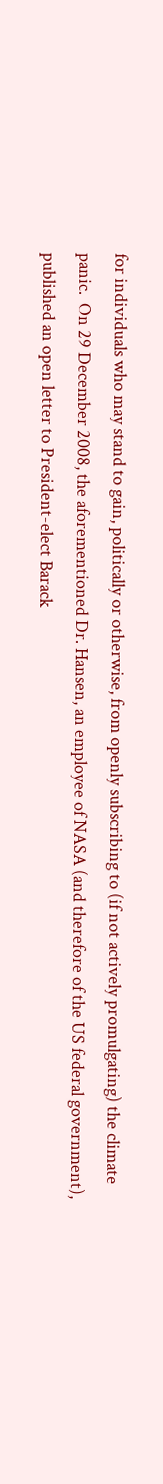for individuals who may stand to gain, politically or otherwise, from openly subscribing to (if not actively promulgating) the climate panic.  On 29 December 2008, the aforementioned Dr. Hansen, an employee of NASA (and therefore of the US federal government), published an open letter to President-elect Barack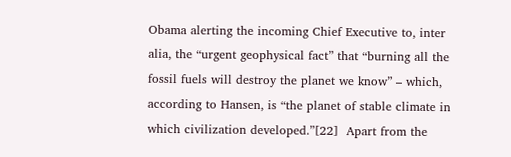Obama alerting the incoming Chief Executive to, inter alia, the “urgent geophysical fact” that “burning all the fossil fuels will destroy the planet we know” – which, according to Hansen, is “the planet of stable climate in which civilization developed.”[22]  Apart from the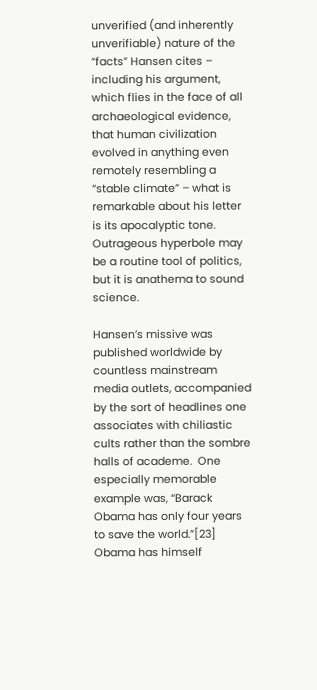unverified (and inherently unverifiable) nature of the “facts” Hansen cites – including his argument, which flies in the face of all archaeological evidence, that human civilization evolved in anything even remotely resembling a “stable climate” – what is remarkable about his letter is its apocalyptic tone.  Outrageous hyperbole may be a routine tool of politics, but it is anathema to sound science.

Hansen’s missive was published worldwide by countless mainstream media outlets, accompanied by the sort of headlines one associates with chiliastic cults rather than the sombre halls of academe.  One especially memorable example was, “Barack Obama has only four years to save the world.”[23]  Obama has himself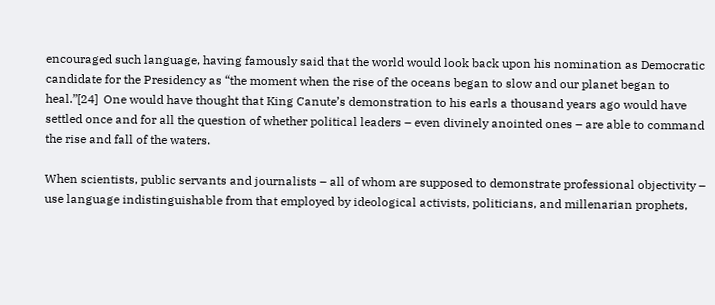encouraged such language, having famously said that the world would look back upon his nomination as Democratic candidate for the Presidency as “the moment when the rise of the oceans began to slow and our planet began to heal.”[24]  One would have thought that King Canute’s demonstration to his earls a thousand years ago would have settled once and for all the question of whether political leaders – even divinely anointed ones – are able to command the rise and fall of the waters.

When scientists, public servants and journalists – all of whom are supposed to demonstrate professional objectivity – use language indistinguishable from that employed by ideological activists, politicians, and millenarian prophets,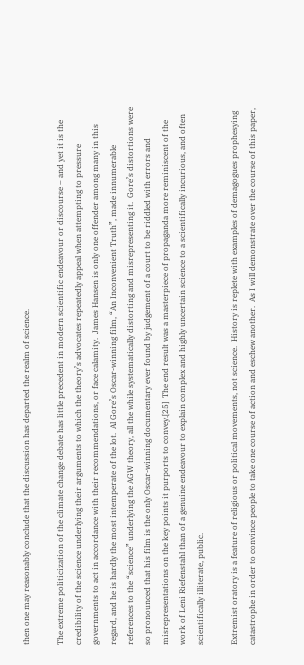then one may reasonably conclude that the discussion has departed the realm of science.

The extreme politicization of the climate change debate has little precedent in modern scientific endeavour or discourse – and yet it is the credibility of the science underlying their arguments to which the theory’s advocates repeatedly appeal when attempting to pressure governments to act in accordance with their recommendations, or face calamity.  James Hansen is only one offender among many in this regard, and he is hardly the most intemperate of the lot.  Al Gore’s Oscar-winning film, “An Inconvenient Truth”, made innumerable references to the “science” underlying the AGW theory, all the while systematically distorting and misrepresenting it.  Gore’s distortions were so pronounced that his film is the only Oscar-winning documentary ever found by judgement of a court to be riddled with errors and misrepresentations on the key points it purports to convey.[25]  The end result was a masterpiece of propaganda more reminiscent of the work of Leni Riefenstahl than of a genuine endeavour to explain complex and highly uncertain science to a scientifically incurious, and often scientifically illiterate, public.

Extremist oratory is a feature of religious or political movements, not science.  History is replete with examples of demagogues prophesying catastrophe in order to convince people to take one course of action and eschew another.  As I will demonstrate over the course of this paper,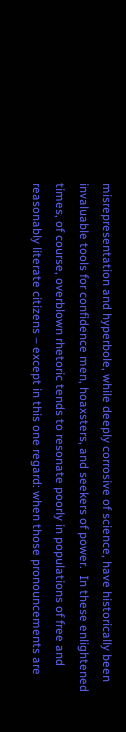misrepresentation and hyperbole, while deeply corrosive of science, have historically been invaluable tools for confidence men, hoaxsters, and seekers of power.  In these enlightened times, of course, overblown rhetoric tends to resonate poorly in populations of free and reasonably literate citizens – except in this one regard: when those pronouncements are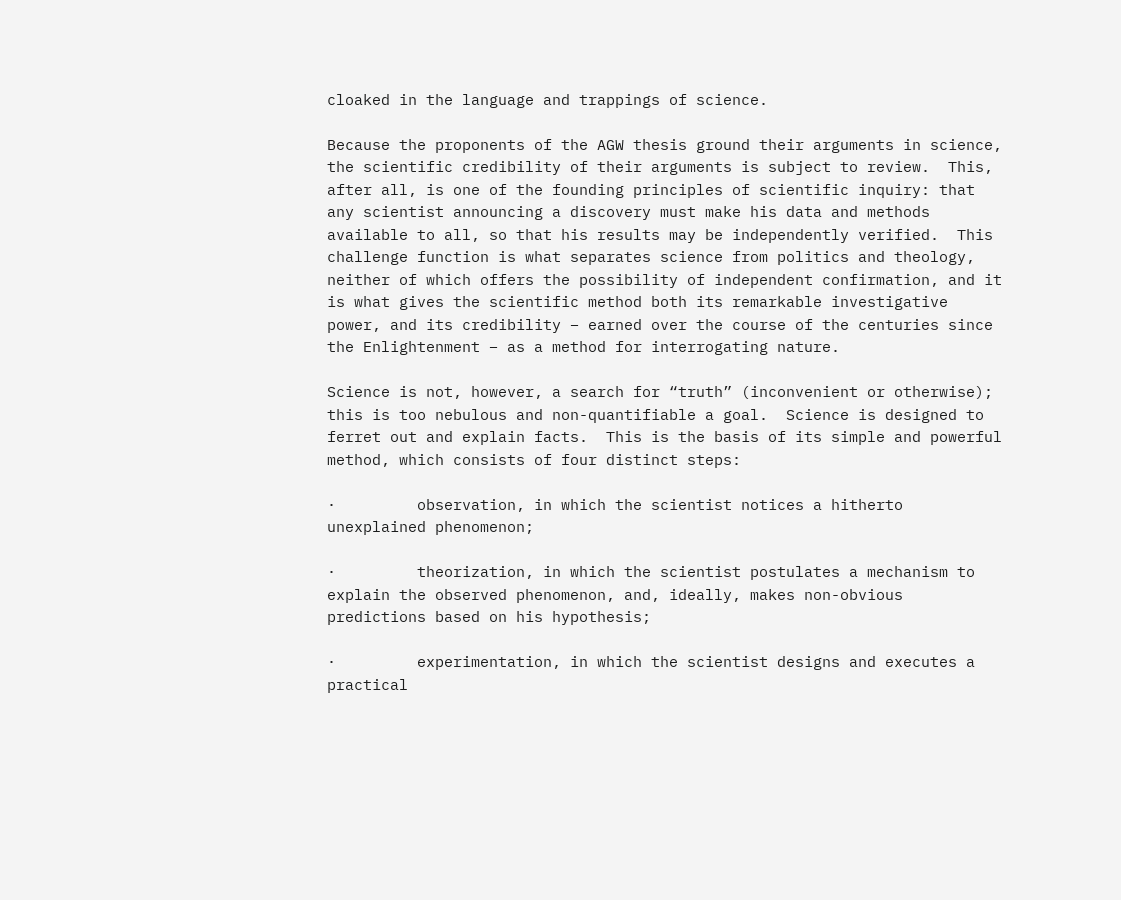cloaked in the language and trappings of science.

Because the proponents of the AGW thesis ground their arguments in science, the scientific credibility of their arguments is subject to review.  This, after all, is one of the founding principles of scientific inquiry: that any scientist announcing a discovery must make his data and methods available to all, so that his results may be independently verified.  This challenge function is what separates science from politics and theology, neither of which offers the possibility of independent confirmation, and it is what gives the scientific method both its remarkable investigative power, and its credibility – earned over the course of the centuries since the Enlightenment – as a method for interrogating nature.

Science is not, however, a search for “truth” (inconvenient or otherwise); this is too nebulous and non-quantifiable a goal.  Science is designed to ferret out and explain facts.  This is the basis of its simple and powerful method, which consists of four distinct steps:

·         observation, in which the scientist notices a hitherto unexplained phenomenon;

·         theorization, in which the scientist postulates a mechanism to explain the observed phenomenon, and, ideally, makes non-obvious predictions based on his hypothesis;

·         experimentation, in which the scientist designs and executes a practical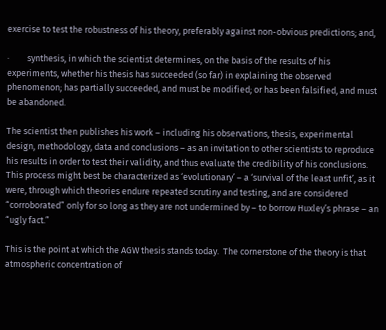exercise to test the robustness of his theory, preferably against non-obvious predictions; and,

·         synthesis, in which the scientist determines, on the basis of the results of his experiments, whether his thesis has succeeded (so far) in explaining the observed phenomenon; has partially succeeded, and must be modified; or has been falsified, and must be abandoned.

The scientist then publishes his work – including his observations, thesis, experimental design, methodology, data and conclusions – as an invitation to other scientists to reproduce his results in order to test their validity, and thus evaluate the credibility of his conclusions.  This process might best be characterized as ‘evolutionary’ – a ‘survival of the least unfit’, as it were, through which theories endure repeated scrutiny and testing, and are considered “corroborated” only for so long as they are not undermined by – to borrow Huxley’s phrase – an “ugly fact.”

This is the point at which the AGW thesis stands today.  The cornerstone of the theory is that atmospheric concentration of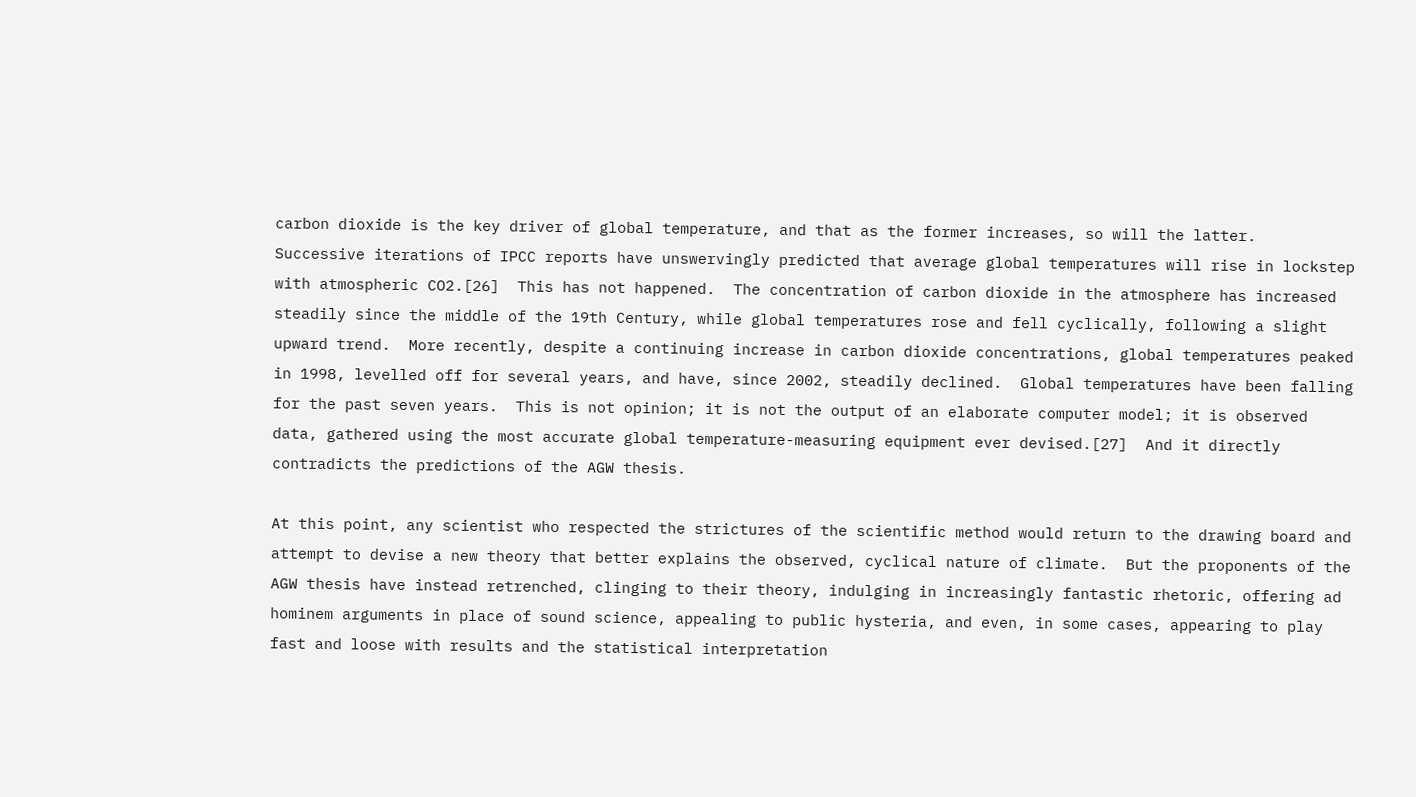carbon dioxide is the key driver of global temperature, and that as the former increases, so will the latter.  Successive iterations of IPCC reports have unswervingly predicted that average global temperatures will rise in lockstep with atmospheric CO2.[26]  This has not happened.  The concentration of carbon dioxide in the atmosphere has increased steadily since the middle of the 19th Century, while global temperatures rose and fell cyclically, following a slight upward trend.  More recently, despite a continuing increase in carbon dioxide concentrations, global temperatures peaked in 1998, levelled off for several years, and have, since 2002, steadily declined.  Global temperatures have been falling for the past seven years.  This is not opinion; it is not the output of an elaborate computer model; it is observed data, gathered using the most accurate global temperature-measuring equipment ever devised.[27]  And it directly contradicts the predictions of the AGW thesis.

At this point, any scientist who respected the strictures of the scientific method would return to the drawing board and attempt to devise a new theory that better explains the observed, cyclical nature of climate.  But the proponents of the AGW thesis have instead retrenched, clinging to their theory, indulging in increasingly fantastic rhetoric, offering ad hominem arguments in place of sound science, appealing to public hysteria, and even, in some cases, appearing to play fast and loose with results and the statistical interpretation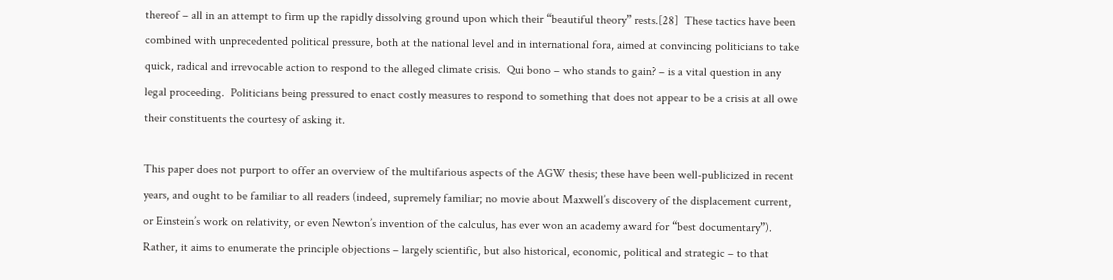thereof – all in an attempt to firm up the rapidly dissolving ground upon which their “beautiful theory” rests.[28]  These tactics have been combined with unprecedented political pressure, both at the national level and in international fora, aimed at convincing politicians to take quick, radical and irrevocable action to respond to the alleged climate crisis.  Qui bono – who stands to gain? – is a vital question in any legal proceeding.  Politicians being pressured to enact costly measures to respond to something that does not appear to be a crisis at all owe their constituents the courtesy of asking it.

This paper does not purport to offer an overview of the multifarious aspects of the AGW thesis; these have been well-publicized in recent years, and ought to be familiar to all readers (indeed, supremely familiar; no movie about Maxwell’s discovery of the displacement current, or Einstein’s work on relativity, or even Newton’s invention of the calculus, has ever won an academy award for “best documentary”).  Rather, it aims to enumerate the principle objections – largely scientific, but also historical, economic, political and strategic – to that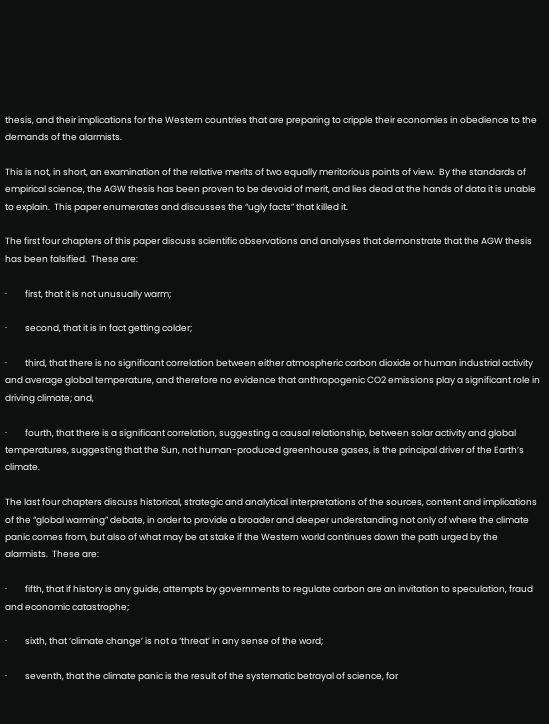thesis, and their implications for the Western countries that are preparing to cripple their economies in obedience to the demands of the alarmists.

This is not, in short, an examination of the relative merits of two equally meritorious points of view.  By the standards of empirical science, the AGW thesis has been proven to be devoid of merit, and lies dead at the hands of data it is unable to explain.  This paper enumerates and discusses the “ugly facts” that killed it.

The first four chapters of this paper discuss scientific observations and analyses that demonstrate that the AGW thesis has been falsified.  These are:

·         first, that it is not unusually warm;

·         second, that it is in fact getting colder;

·         third, that there is no significant correlation between either atmospheric carbon dioxide or human industrial activity and average global temperature, and therefore no evidence that anthropogenic CO2 emissions play a significant role in driving climate; and,

·         fourth, that there is a significant correlation, suggesting a causal relationship, between solar activity and global temperatures, suggesting that the Sun, not human-produced greenhouse gases, is the principal driver of the Earth’s climate.

The last four chapters discuss historical, strategic and analytical interpretations of the sources, content and implications of the “global warming” debate, in order to provide a broader and deeper understanding not only of where the climate panic comes from, but also of what may be at stake if the Western world continues down the path urged by the alarmists.  These are:

·         fifth, that if history is any guide, attempts by governments to regulate carbon are an invitation to speculation, fraud and economic catastrophe;

·         sixth, that ‘climate change’ is not a ‘threat’ in any sense of the word;

·         seventh, that the climate panic is the result of the systematic betrayal of science, for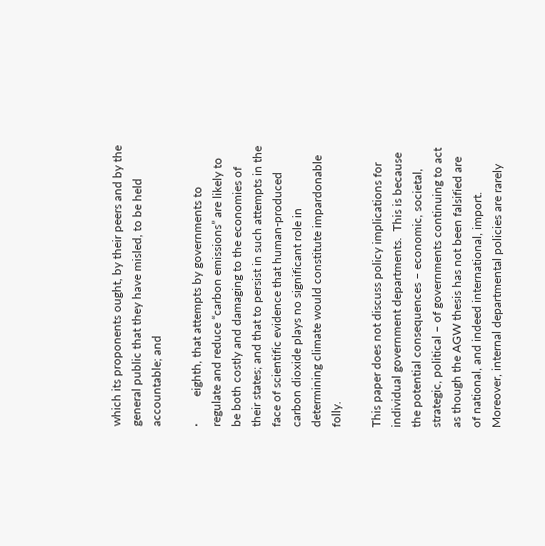which its proponents ought, by their peers and by the general public that they have misled, to be held accountable; and

·         eighth, that attempts by governments to regulate and reduce “carbon emissions” are likely to be both costly and damaging to the economies of their states; and that to persist in such attempts in the face of scientific evidence that human-produced carbon dioxide plays no significant role in determining climate would constitute impardonable folly.

This paper does not discuss policy implications for individual government departments.  This is because the potential consequences – economic, societal, strategic, political – of governments continuing to act as though the AGW thesis has not been falsified are of national, and indeed international, import.  Moreover, internal departmental policies are rarely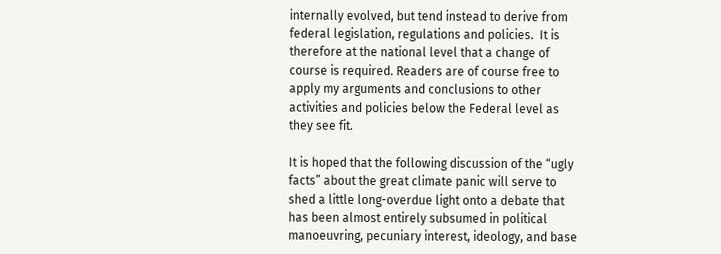internally evolved, but tend instead to derive from federal legislation, regulations and policies.  It is therefore at the national level that a change of course is required. Readers are of course free to apply my arguments and conclusions to other activities and policies below the Federal level as they see fit.

It is hoped that the following discussion of the “ugly facts” about the great climate panic will serve to shed a little long-overdue light onto a debate that has been almost entirely subsumed in political manoeuvring, pecuniary interest, ideology, and base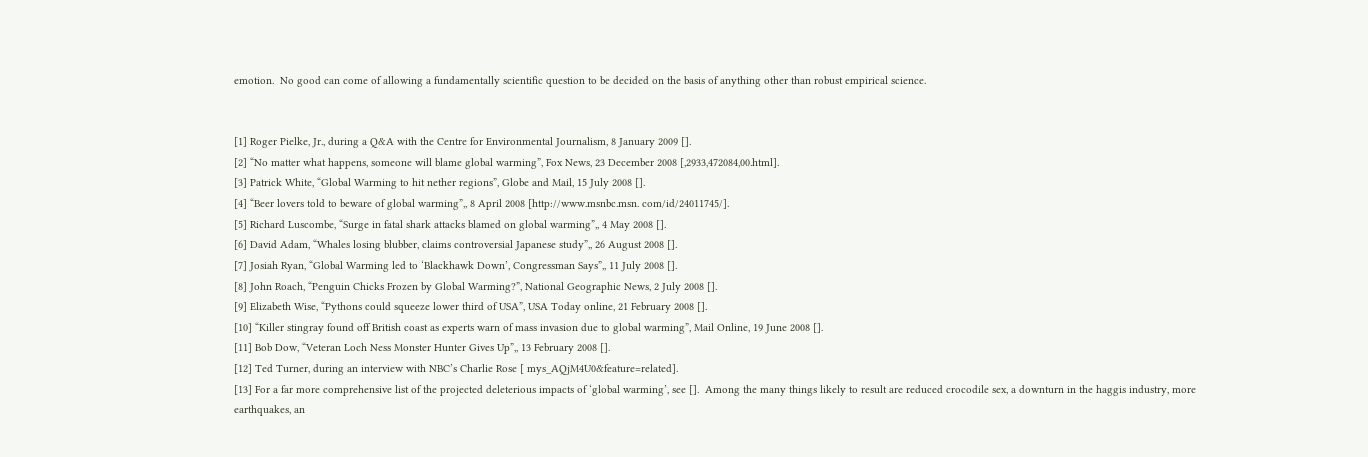emotion.  No good can come of allowing a fundamentally scientific question to be decided on the basis of anything other than robust empirical science.


[1] Roger Pielke, Jr., during a Q&A with the Centre for Environmental Journalism, 8 January 2009 [].
[2] “No matter what happens, someone will blame global warming”, Fox News, 23 December 2008 [,2933,472084,00.html].
[3] Patrick White, “Global Warming to hit nether regions”, Globe and Mail, 15 July 2008 [].
[4] “Beer lovers told to beware of global warming”,, 8 April 2008 [http://www.msnbc.msn. com/id/24011745/].
[5] Richard Luscombe, “Surge in fatal shark attacks blamed on global warming”,, 4 May 2008 [].
[6] David Adam, “Whales losing blubber, claims controversial Japanese study”,, 26 August 2008 [].
[7] Josiah Ryan, “Global Warming led to ‘Blackhawk Down’, Congressman Says”,, 11 July 2008 [].
[8] John Roach, “Penguin Chicks Frozen by Global Warming?”, National Geographic News, 2 July 2008 [].
[9] Elizabeth Wise, “Pythons could squeeze lower third of USA”, USA Today online, 21 February 2008 [].
[10] “Killer stingray found off British coast as experts warn of mass invasion due to global warming”, Mail Online, 19 June 2008 [].
[11] Bob Dow, “Veteran Loch Ness Monster Hunter Gives Up”,, 13 February 2008 [].
[12] Ted Turner, during an interview with NBC’s Charlie Rose [ mys_AQjM4U0&feature=related].
[13] For a far more comprehensive list of the projected deleterious impacts of ‘global warming’, see [].  Among the many things likely to result are reduced crocodile sex, a downturn in the haggis industry, more earthquakes, an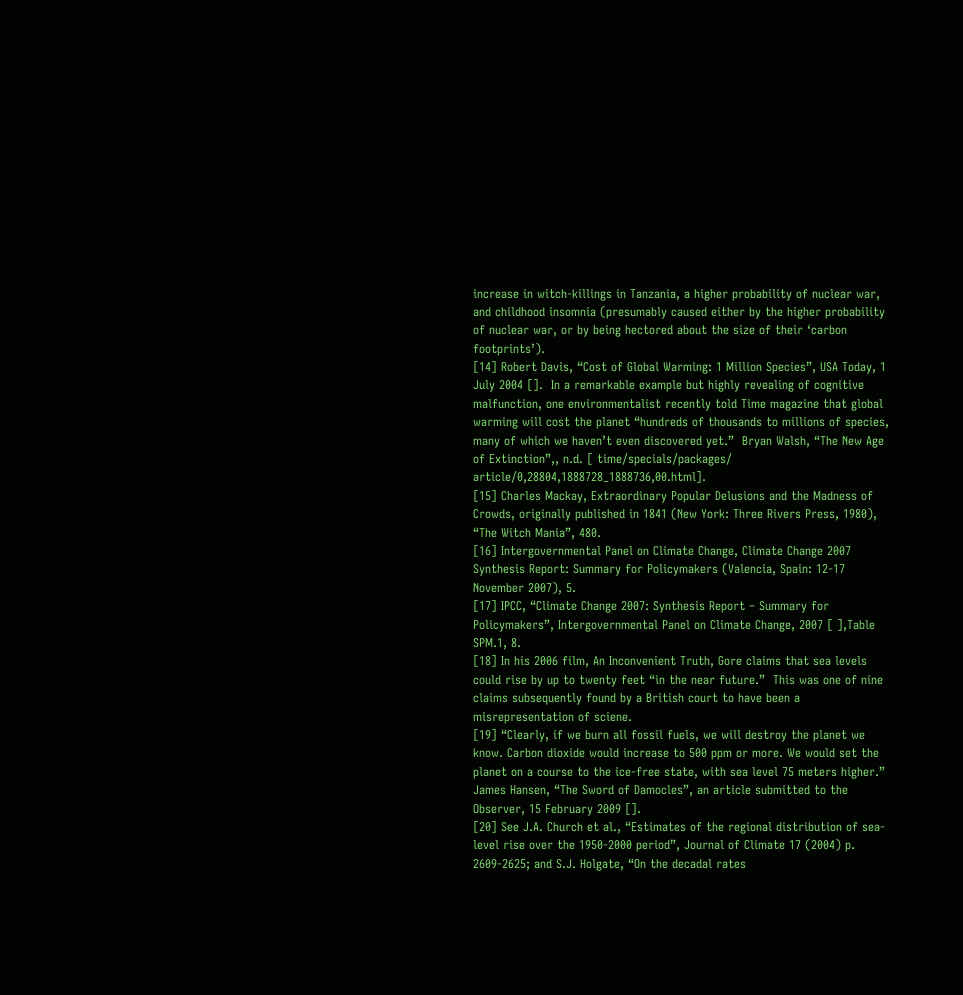increase in witch-killings in Tanzania, a higher probability of nuclear war, and childhood insomnia (presumably caused either by the higher probability of nuclear war, or by being hectored about the size of their ‘carbon footprints’).
[14] Robert Davis, “Cost of Global Warming: 1 Million Species”, USA Today, 1 July 2004 [].  In a remarkable example but highly revealing of cognitive malfunction, one environmentalist recently told Time magazine that global warming will cost the planet “hundreds of thousands to millions of species, many of which we haven’t even discovered yet.”  Bryan Walsh, “The New Age of Extinction”,, n.d. [ time/specials/packages/ article/0,28804,1888728_1888736,00.html].
[15] Charles Mackay, Extraordinary Popular Delusions and the Madness of Crowds, originally published in 1841 (New York: Three Rivers Press, 1980), “The Witch Mania”, 480.
[16] Intergovernmental Panel on Climate Change, Climate Change 2007 Synthesis Report: Summary for Policymakers (Valencia, Spain: 12-17 November 2007), 5.
[17] IPCC, “Climate Change 2007: Synthesis Report – Summary for Policymakers”, Intergovernmental Panel on Climate Change, 2007 [ ],Table SPM.1, 8.
[18] In his 2006 film, An Inconvenient Truth, Gore claims that sea levels could rise by up to twenty feet “in the near future.”  This was one of nine claims subsequently found by a British court to have been a misrepresentation of sciene.
[19] “Clearly, if we burn all fossil fuels, we will destroy the planet we know. Carbon dioxide would increase to 500 ppm or more. We would set the planet on a course to the ice-free state, with sea level 75 meters higher.”  James Hansen, “The Sword of Damocles”, an article submitted to the Observer, 15 February 2009 [].
[20] See J.A. Church et al., “Estimates of the regional distribution of sea-level rise over the 1950-2000 period”, Journal of Climate 17 (2004) p. 2609-2625; and S.J. Holgate, “On the decadal rates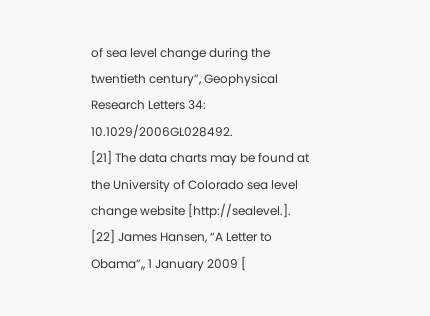of sea level change during the twentieth century”, Geophysical Research Letters 34: 10.1029/2006GL028492.
[21] The data charts may be found at the University of Colorado sea level change website [http://sealevel.].
[22] James Hansen, “A Letter to Obama”,, 1 January 2009 [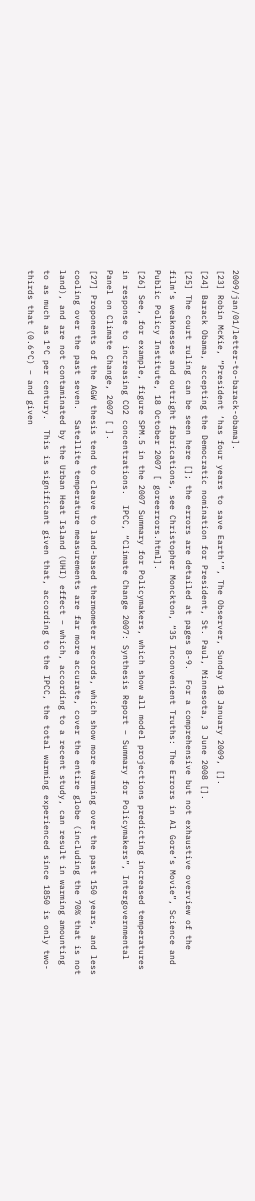2009/jan/01/letter-to-barack-obama].
[23] Robin McKie, “President ‘has four years to save Earth’”, The Observer, Sunday 18 January 2009, [].
[24] Barack Obama, accepting the Democratic nomination for President, St. Paul, Minnesota, 3 June 2008 [].
[25] The court ruling can be seen here []; the errors are detailed at pages 8-9.  For a comprehensive but not exhaustive overview of the film’s weaknesses and outright fabrications, see Christopher Monckton, “35 Inconvenient Truths: The Errors in Al Gore’s Movie”, Science and Public Policy Institute, 18 October 2007 [ goreerrors.html].
[26] See, for example, figure SPM.5 in the 2007 Summary for Policymakers, which show all model projections predicting increased temperatures in response to increasing CO2 concentrations.  IPCC, “Climate Change 2007: Synthesis Report – Summary for Policymakers”, Intergovernmental Panel on Climate Change, 2007 [ ].
[27] Proponents of the AGW thesis tend to cleave to land-based thermometer records, which show more warming over the past 150 years, and less cooling over the past seven.  Satellite temperature measurements are far more accurate, cover the entire globe (including the 70% that is not land), and are not contaminated by the Urban Heat Island (UHI) effect – which, according to a recent study, can result in warming amounting to as much as 1°C per century.  This is significant given that, according to the IPCC, the total warming experienced since 1850 is only two-thirds that (0.6°C) – and given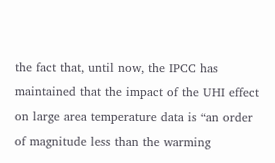the fact that, until now, the IPCC has maintained that the impact of the UHI effect on large area temperature data is “an order of magnitude less than the warming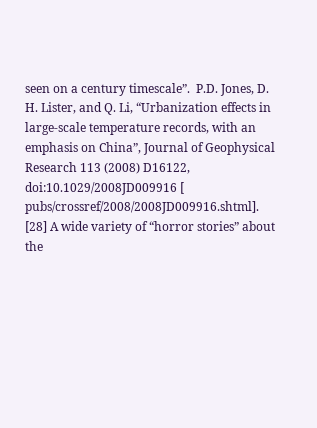seen on a century timescale”.  P.D. Jones, D. H. Lister, and Q. Li, “Urbanization effects in large-scale temperature records, with an emphasis on China”, Journal of Geophysical Research 113 (2008) D16122, doi:10.1029/2008JD009916 [ pubs/crossref/2008/2008JD009916.shtml].
[28] A wide variety of “horror stories” about the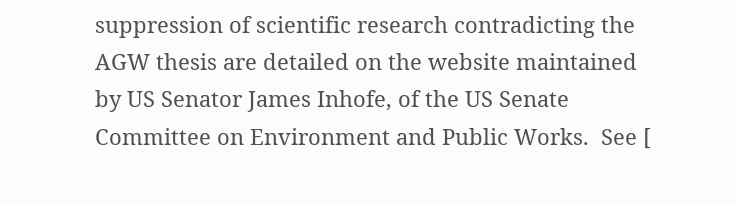suppression of scientific research contradicting the AGW thesis are detailed on the website maintained by US Senator James Inhofe, of the US Senate Committee on Environment and Public Works.  See [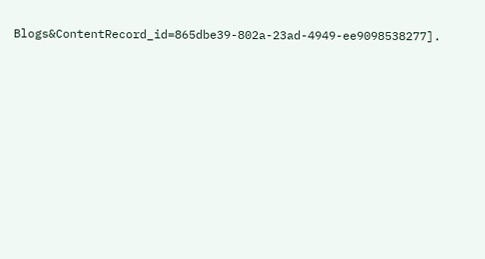Blogs&ContentRecord_id=865dbe39-802a-23ad-4949-ee9098538277].